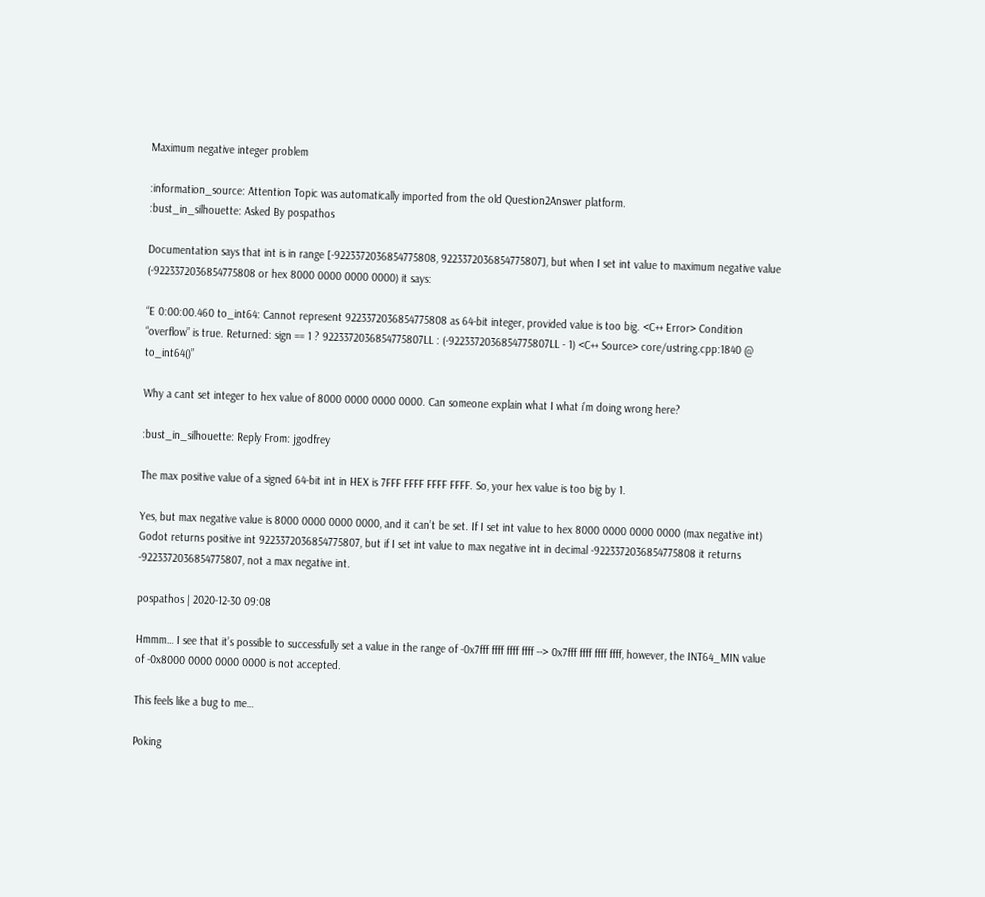Maximum negative integer problem

:information_source: Attention Topic was automatically imported from the old Question2Answer platform.
:bust_in_silhouette: Asked By pospathos

Documentation says that int is in range [-9223372036854775808, 9223372036854775807], but when I set int value to maximum negative value (-9223372036854775808 or hex 8000 0000 0000 0000) it says:

“E 0:00:00.460 to_int64: Cannot represent 9223372036854775808 as 64-bit integer, provided value is too big. <C++ Error> Condition “overflow” is true. Returned: sign == 1 ? 9223372036854775807LL : (-9223372036854775807LL - 1) <C++ Source> core/ustring.cpp:1840 @ to_int64()”

Why a cant set integer to hex value of 8000 0000 0000 0000. Can someone explain what I what i’m doing wrong here?

:bust_in_silhouette: Reply From: jgodfrey

The max positive value of a signed 64-bit int in HEX is 7FFF FFFF FFFF FFFF. So, your hex value is too big by 1.

Yes, but max negative value is 8000 0000 0000 0000, and it can’t be set. If I set int value to hex 8000 0000 0000 0000 (max negative int) Godot returns positive int 9223372036854775807, but if I set int value to max negative int in decimal -9223372036854775808 it returns -9223372036854775807, not a max negative int.

pospathos | 2020-12-30 09:08

Hmmm… I see that it’s possible to successfully set a value in the range of -0x7fff ffff ffff ffff --> 0x7fff ffff ffff ffff, however, the INT64_MIN value of -0x8000 0000 0000 0000 is not accepted.

This feels like a bug to me…

Poking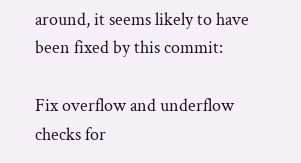around, it seems likely to have been fixed by this commit:

Fix overflow and underflow checks for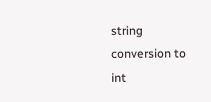string conversion to int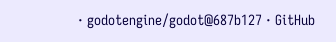· godotengine/godot@687b127 · GitHub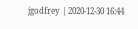jgodfrey | 2020-12-30 16:44